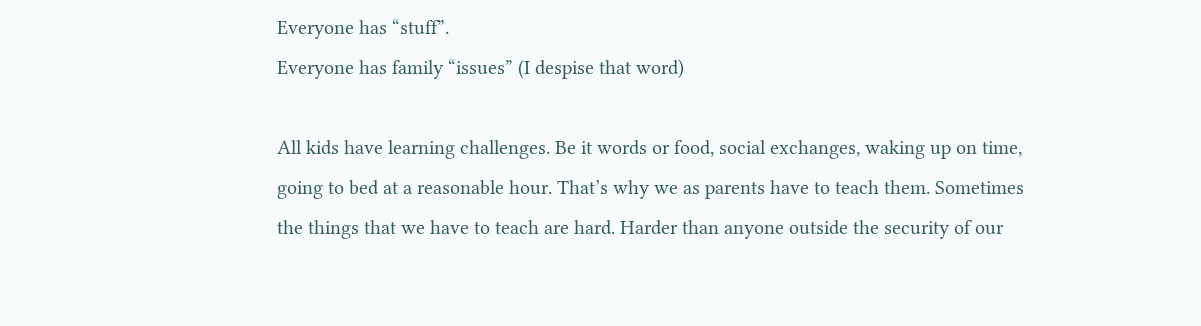Everyone has “stuff”.
Everyone has family “issues” (I despise that word)

All kids have learning challenges. Be it words or food, social exchanges, waking up on time, going to bed at a reasonable hour. That’s why we as parents have to teach them. Sometimes the things that we have to teach are hard. Harder than anyone outside the security of our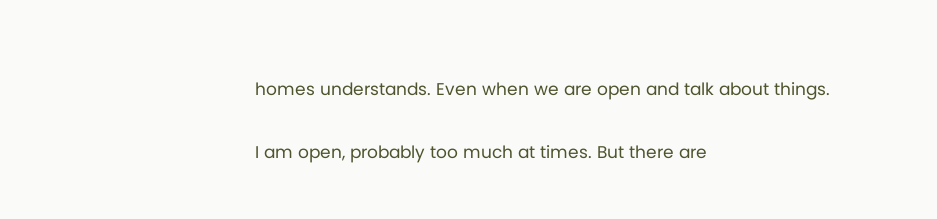homes understands. Even when we are open and talk about things.

I am open, probably too much at times. But there are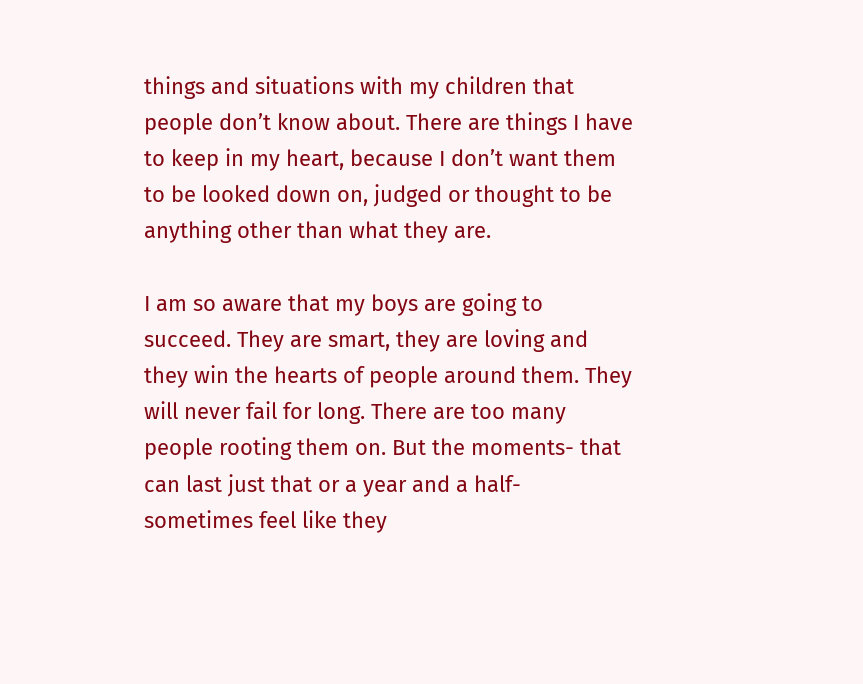things and situations with my children that people don’t know about. There are things I have to keep in my heart, because I don’t want them to be looked down on, judged or thought to be anything other than what they are.

I am so aware that my boys are going to succeed. They are smart, they are loving and they win the hearts of people around them. They will never fail for long. There are too many people rooting them on. But the moments- that can last just that or a year and a half- sometimes feel like they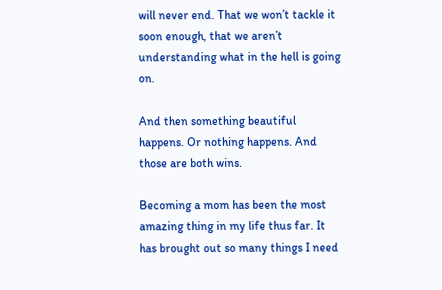will never end. That we won’t tackle it soon enough, that we aren’t understanding what in the hell is going on.

And then something beautiful happens. Or nothing happens. And those are both wins.

Becoming a mom has been the most amazing thing in my life thus far. It has brought out so many things I need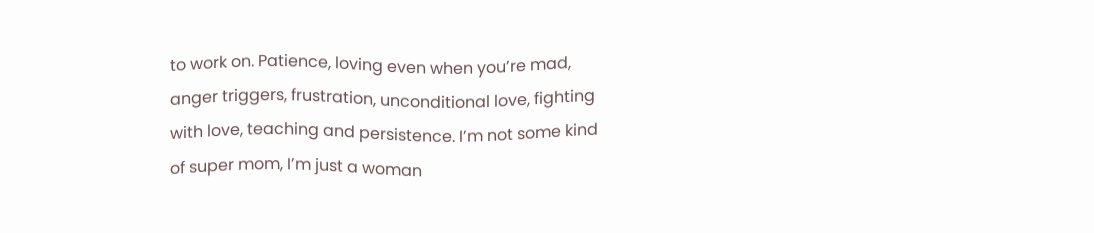to work on. Patience, loving even when you’re mad, anger triggers, frustration, unconditional love, fighting with love, teaching and persistence. I’m not some kind of super mom, I’m just a woman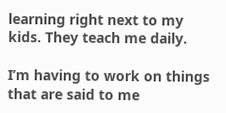learning right next to my kids. They teach me daily.

I’m having to work on things that are said to me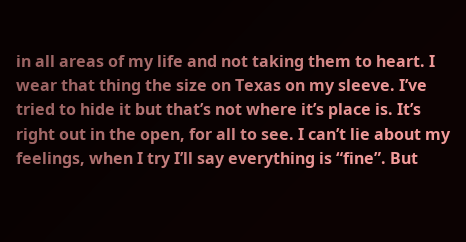in all areas of my life and not taking them to heart. I wear that thing the size on Texas on my sleeve. I’ve tried to hide it but that’s not where it’s place is. It’s right out in the open, for all to see. I can’t lie about my feelings, when I try I’ll say everything is “fine”. But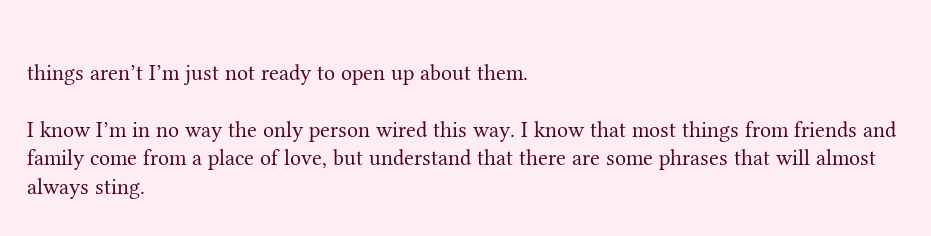things aren’t I’m just not ready to open up about them.

I know I’m in no way the only person wired this way. I know that most things from friends and family come from a place of love, but understand that there are some phrases that will almost always sting.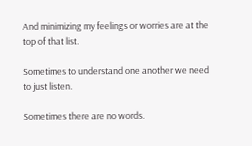And minimizing my feelings or worries are at the top of that list.

Sometimes to understand one another we need to just listen.

Sometimes there are no words.